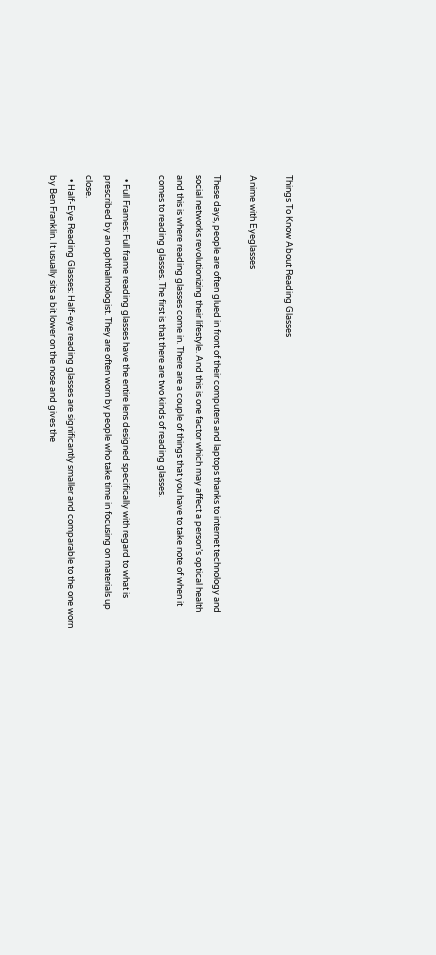Things To Know About Reading Glasses

Anime with Eyeglasses

These days, people are often glued in front of their computers and laptops thanks to internet technology and social networks revolutionizing their lifestyle. And this is one factor which may affect a person’s optical health and this is where reading glasses come in. There are a couple of things that you have to take note of when it comes to reading glasses. The first is that there are two kinds of reading glasses.

  • Full Frames: Full frame reading glasses have the entire lens designed specifically with regard to what is prescribed by an ophthalmologist. They are often worn by people who take time in focusing on materials up close.
  • Half-Eye Reading Glasses: Half-eye reading glasses are significantly smaller and comparable to the one worn by Ben Franklin. It usually sits a bit lower on the nose and gives the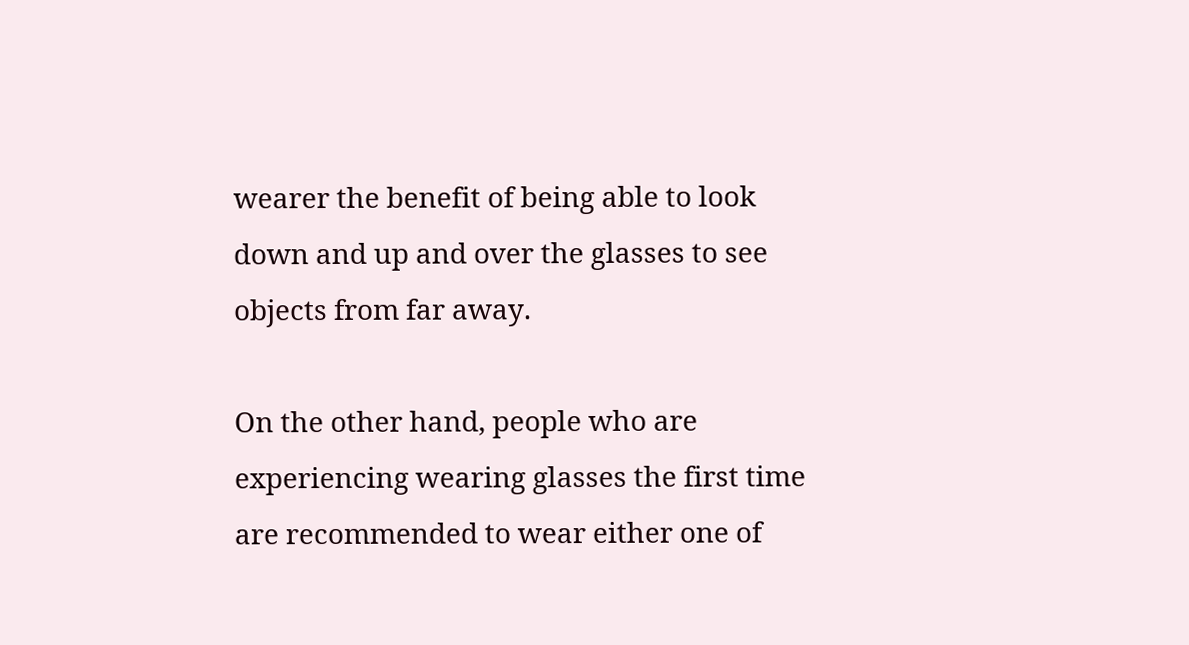wearer the benefit of being able to look down and up and over the glasses to see objects from far away.

On the other hand, people who are experiencing wearing glasses the first time are recommended to wear either one of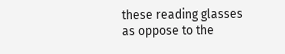these reading glasses as oppose to the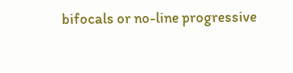bifocals or no-line progressive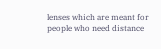lenses which are meant for people who need distance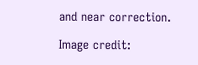and near correction.

Image credit: